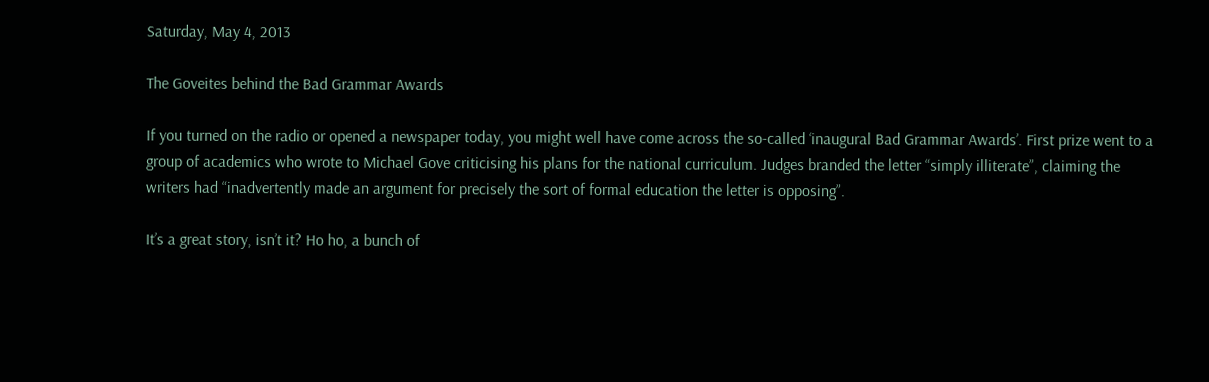Saturday, May 4, 2013

The Goveites behind the Bad Grammar Awards

If you turned on the radio or opened a newspaper today, you might well have come across the so-called ‘inaugural Bad Grammar Awards’. First prize went to a group of academics who wrote to Michael Gove criticising his plans for the national curriculum. Judges branded the letter “simply illiterate”, claiming the writers had “inadvertently made an argument for precisely the sort of formal education the letter is opposing”.

It’s a great story, isn’t it? Ho ho, a bunch of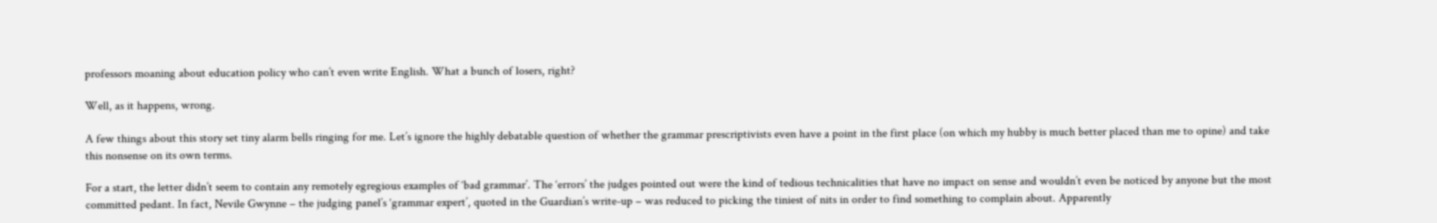professors moaning about education policy who can’t even write English. What a bunch of losers, right?

Well, as it happens, wrong.

A few things about this story set tiny alarm bells ringing for me. Let’s ignore the highly debatable question of whether the grammar prescriptivists even have a point in the first place (on which my hubby is much better placed than me to opine) and take this nonsense on its own terms.

For a start, the letter didn’t seem to contain any remotely egregious examples of ‘bad grammar’. The ‘errors’ the judges pointed out were the kind of tedious technicalities that have no impact on sense and wouldn’t even be noticed by anyone but the most committed pedant. In fact, Nevile Gwynne – the judging panel’s ‘grammar expert’, quoted in the Guardian’s write-up – was reduced to picking the tiniest of nits in order to find something to complain about. Apparently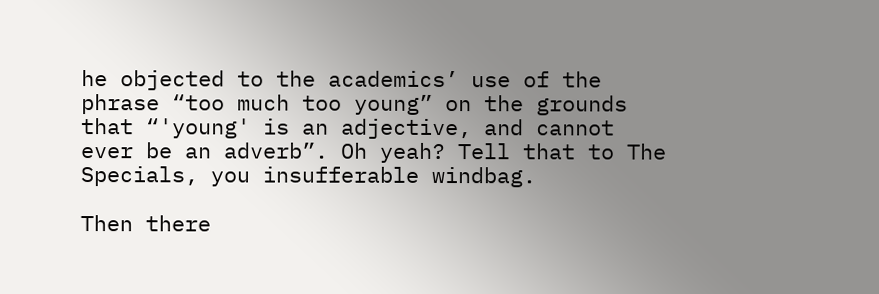he objected to the academics’ use of the phrase “too much too young” on the grounds that “'young' is an adjective, and cannot ever be an adverb”. Oh yeah? Tell that to The Specials, you insufferable windbag.

Then there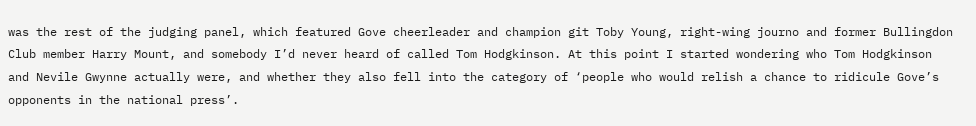was the rest of the judging panel, which featured Gove cheerleader and champion git Toby Young, right-wing journo and former Bullingdon Club member Harry Mount, and somebody I’d never heard of called Tom Hodgkinson. At this point I started wondering who Tom Hodgkinson and Nevile Gwynne actually were, and whether they also fell into the category of ‘people who would relish a chance to ridicule Gove’s opponents in the national press’.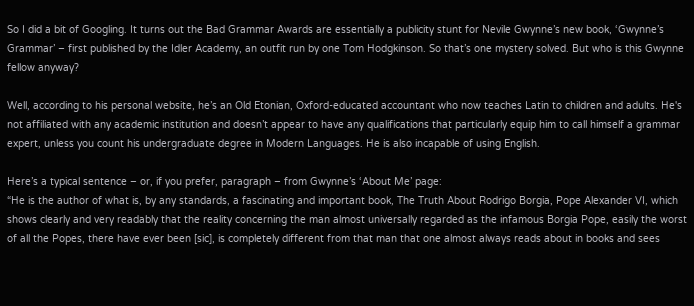So I did a bit of Googling. It turns out the Bad Grammar Awards are essentially a publicity stunt for Nevile Gwynne’s new book, ‘Gwynne’s Grammar’ – first published by the Idler Academy, an outfit run by one Tom Hodgkinson. So that’s one mystery solved. But who is this Gwynne fellow anyway?

Well, according to his personal website, he’s an Old Etonian, Oxford-educated accountant who now teaches Latin to children and adults. He's not affiliated with any academic institution and doesn’t appear to have any qualifications that particularly equip him to call himself a grammar expert, unless you count his undergraduate degree in Modern Languages. He is also incapable of using English.

Here’s a typical sentence – or, if you prefer, paragraph – from Gwynne’s ‘About Me’ page:
“He is the author of what is, by any standards, a fascinating and important book, The Truth About Rodrigo Borgia, Pope Alexander VI, which shows clearly and very readably that the reality concerning the man almost universally regarded as the infamous Borgia Pope, easily the worst of all the Popes, there have ever been [sic], is completely different from that man that one almost always reads about in books and sees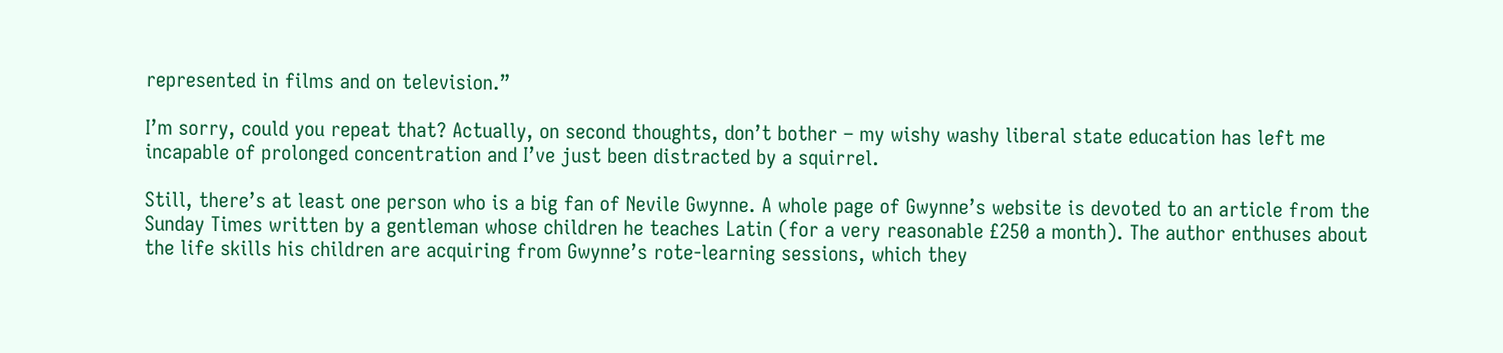represented in films and on television.”

I’m sorry, could you repeat that? Actually, on second thoughts, don’t bother – my wishy washy liberal state education has left me incapable of prolonged concentration and I’ve just been distracted by a squirrel.

Still, there’s at least one person who is a big fan of Nevile Gwynne. A whole page of Gwynne’s website is devoted to an article from the Sunday Times written by a gentleman whose children he teaches Latin (for a very reasonable £250 a month). The author enthuses about the life skills his children are acquiring from Gwynne’s rote-learning sessions, which they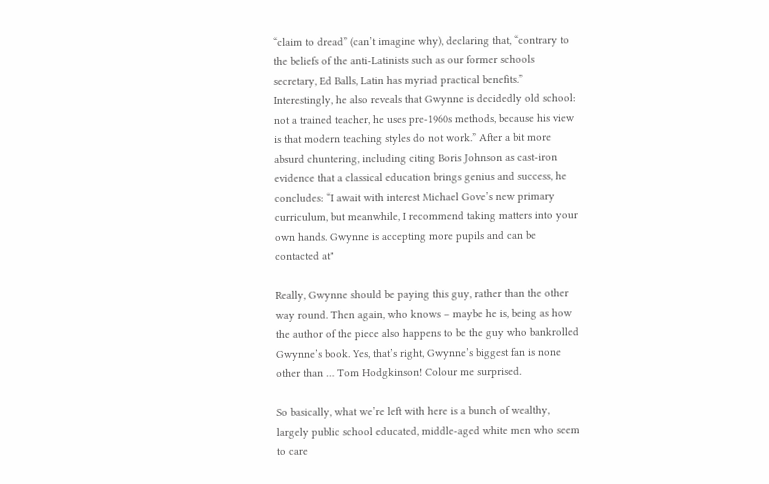“claim to dread” (can’t imagine why), declaring that, “contrary to the beliefs of the anti-Latinists such as our former schools secretary, Ed Balls, Latin has myriad practical benefits.”  Interestingly, he also reveals that Gwynne is decidedly old school: not a trained teacher, he uses pre-1960s methods, because his view is that modern teaching styles do not work.” After a bit more absurd chuntering, including citing Boris Johnson as cast-iron evidence that a classical education brings genius and success, he concludes: “I await with interest Michael Gove’s new primary curriculum, but meanwhile, I recommend taking matters into your own hands. Gwynne is accepting more pupils and can be contacted at"

Really, Gwynne should be paying this guy, rather than the other way round. Then again, who knows – maybe he is, being as how the author of the piece also happens to be the guy who bankrolled Gwynne’s book. Yes, that’s right, Gwynne’s biggest fan is none other than … Tom Hodgkinson! Colour me surprised.

So basically, what we’re left with here is a bunch of wealthy, largely public school educated, middle-aged white men who seem to care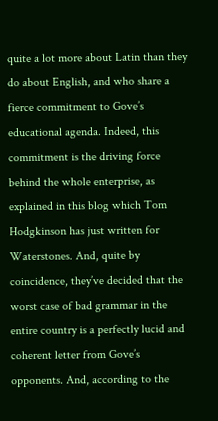quite a lot more about Latin than they do about English, and who share a fierce commitment to Gove’s educational agenda. Indeed, this commitment is the driving force behind the whole enterprise, as explained in this blog which Tom Hodgkinson has just written for Waterstones. And, quite by coincidence, they’ve decided that the worst case of bad grammar in the entire country is a perfectly lucid and coherent letter from Gove’s opponents. And, according to the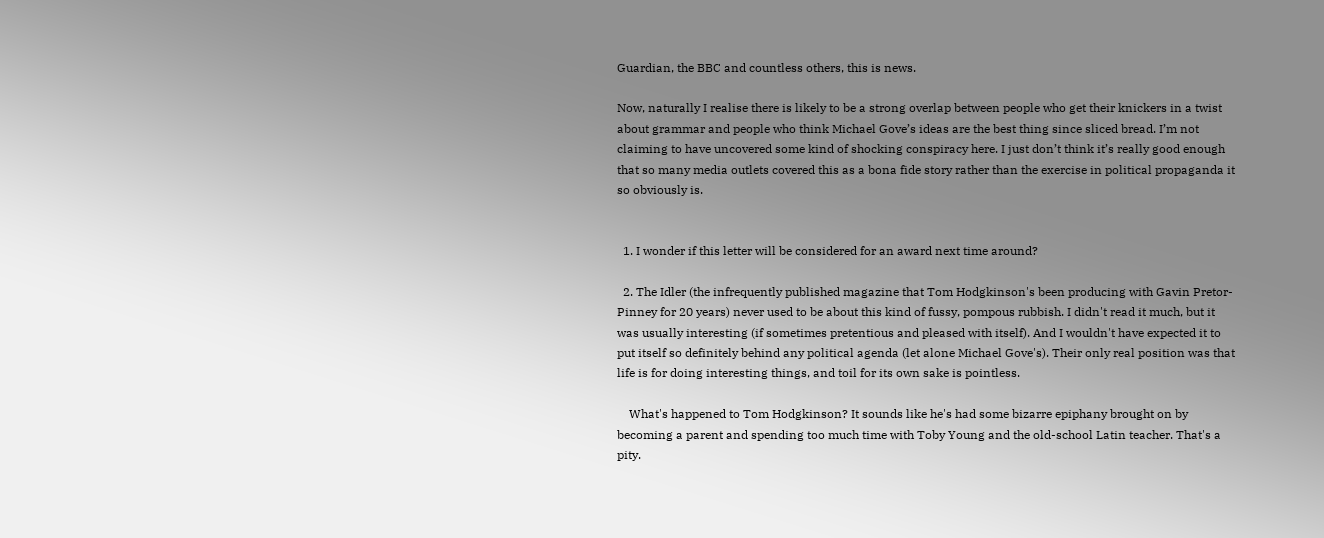Guardian, the BBC and countless others, this is news.

Now, naturally I realise there is likely to be a strong overlap between people who get their knickers in a twist about grammar and people who think Michael Gove’s ideas are the best thing since sliced bread. I’m not claiming to have uncovered some kind of shocking conspiracy here. I just don’t think it’s really good enough that so many media outlets covered this as a bona fide story rather than the exercise in political propaganda it so obviously is.


  1. I wonder if this letter will be considered for an award next time around?

  2. The Idler (the infrequently published magazine that Tom Hodgkinson's been producing with Gavin Pretor-Pinney for 20 years) never used to be about this kind of fussy, pompous rubbish. I didn't read it much, but it was usually interesting (if sometimes pretentious and pleased with itself). And I wouldn't have expected it to put itself so definitely behind any political agenda (let alone Michael Gove's). Their only real position was that life is for doing interesting things, and toil for its own sake is pointless.

    What's happened to Tom Hodgkinson? It sounds like he's had some bizarre epiphany brought on by becoming a parent and spending too much time with Toby Young and the old-school Latin teacher. That's a pity.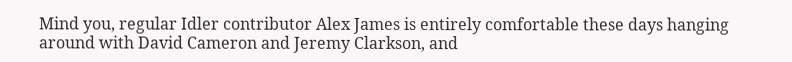Mind you, regular Idler contributor Alex James is entirely comfortable these days hanging around with David Cameron and Jeremy Clarkson, and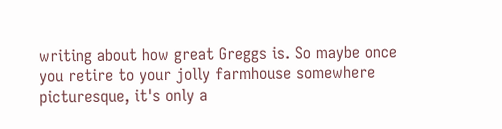writing about how great Greggs is. So maybe once you retire to your jolly farmhouse somewhere picturesque, it's only a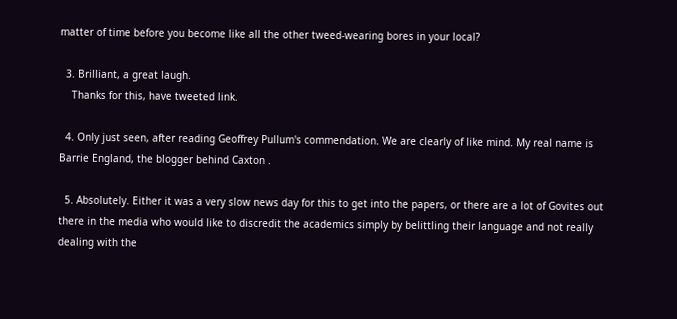matter of time before you become like all the other tweed-wearing bores in your local?

  3. Brilliant, a great laugh.
    Thanks for this, have tweeted link.

  4. Only just seen, after reading Geoffrey Pullum's commendation. We are clearly of like mind. My real name is Barrie England, the blogger behind Caxton .

  5. Absolutely. Either it was a very slow news day for this to get into the papers, or there are a lot of Govites out there in the media who would like to discredit the academics simply by belittling their language and not really dealing with the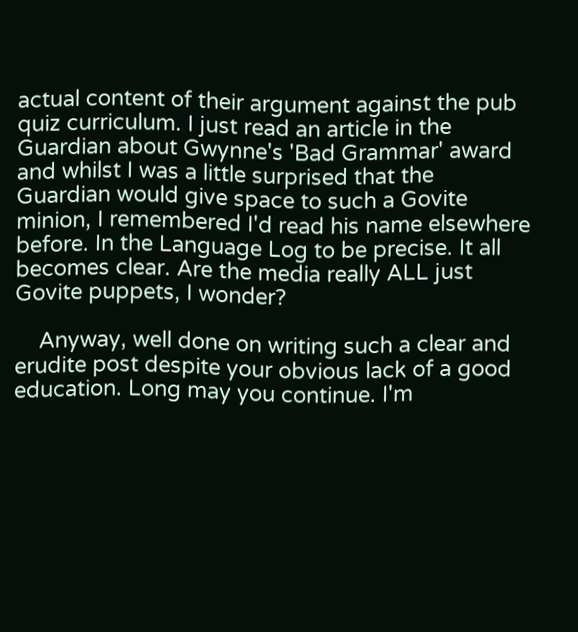actual content of their argument against the pub quiz curriculum. I just read an article in the Guardian about Gwynne's 'Bad Grammar' award and whilst I was a little surprised that the Guardian would give space to such a Govite minion, I remembered I'd read his name elsewhere before. In the Language Log to be precise. It all becomes clear. Are the media really ALL just Govite puppets, I wonder?

    Anyway, well done on writing such a clear and erudite post despite your obvious lack of a good education. Long may you continue. I'm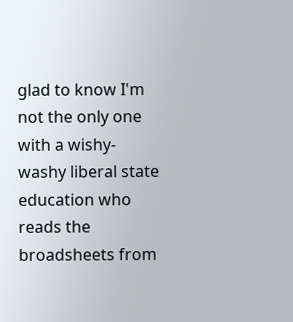glad to know I'm not the only one with a wishy-washy liberal state education who reads the broadsheets from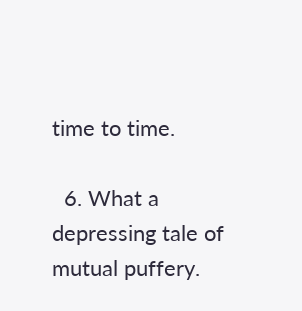time to time.

  6. What a depressing tale of mutual puffery.